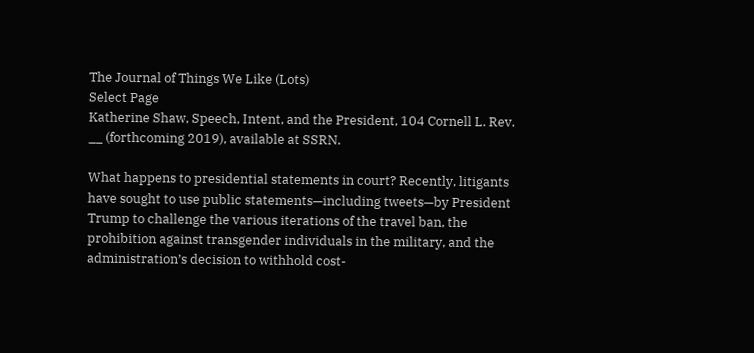The Journal of Things We Like (Lots)
Select Page
Katherine Shaw, Speech, Intent, and the President, 104 Cornell L. Rev. __ (forthcoming 2019), available at SSRN.

What happens to presidential statements in court? Recently, litigants have sought to use public statements—including tweets—by President Trump to challenge the various iterations of the travel ban, the prohibition against transgender individuals in the military, and the administration’s decision to withhold cost-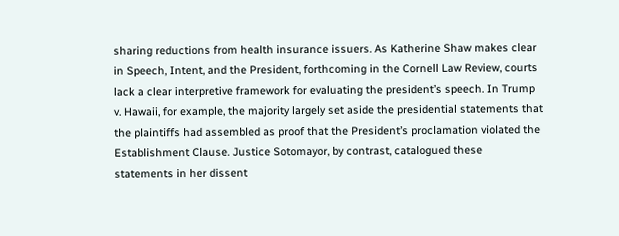sharing reductions from health insurance issuers. As Katherine Shaw makes clear in Speech, Intent, and the President, forthcoming in the Cornell Law Review, courts lack a clear interpretive framework for evaluating the president’s speech. In Trump v. Hawaii, for example, the majority largely set aside the presidential statements that the plaintiffs had assembled as proof that the President’s proclamation violated the Establishment Clause. Justice Sotomayor, by contrast, catalogued these statements in her dissent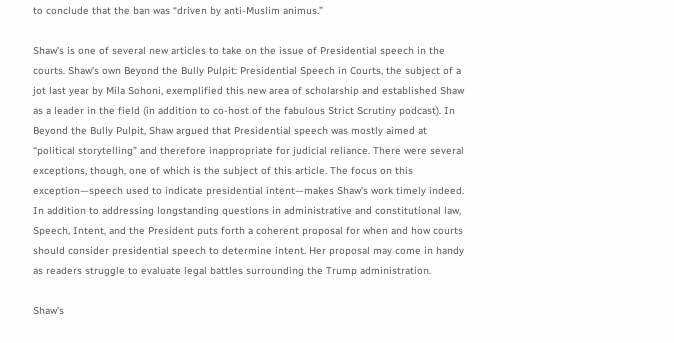to conclude that the ban was “driven by anti-Muslim animus.”

Shaw’s is one of several new articles to take on the issue of Presidential speech in the courts. Shaw’s own Beyond the Bully Pulpit: Presidential Speech in Courts, the subject of a jot last year by Mila Sohoni, exemplified this new area of scholarship and established Shaw as a leader in the field (in addition to co-host of the fabulous Strict Scrutiny podcast). In Beyond the Bully Pulpit, Shaw argued that Presidential speech was mostly aimed at “political storytelling” and therefore inappropriate for judicial reliance. There were several exceptions, though, one of which is the subject of this article. The focus on this exception—speech used to indicate presidential intent—makes Shaw’s work timely indeed. In addition to addressing longstanding questions in administrative and constitutional law, Speech, Intent, and the President puts forth a coherent proposal for when and how courts should consider presidential speech to determine intent. Her proposal may come in handy as readers struggle to evaluate legal battles surrounding the Trump administration.

Shaw’s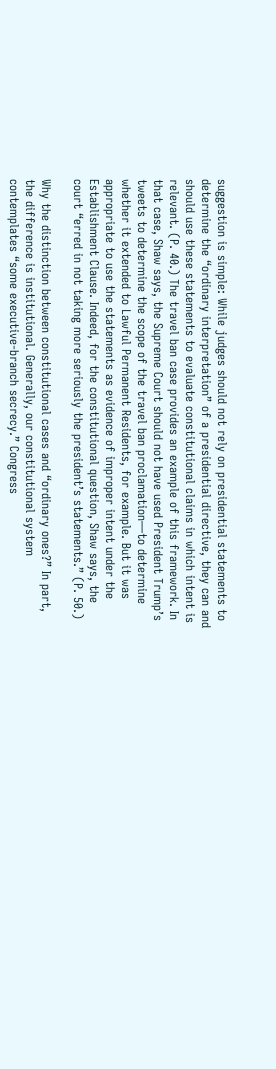suggestion is simple: While judges should not rely on presidential statements to determine the “ordinary interpretation” of a presidential directive, they can and should use these statements to evaluate constitutional claims in which intent is relevant. (P. 40.) The travel ban case provides an example of this framework. In that case, Shaw says, the Supreme Court should not have used President Trump’s tweets to determine the scope of the travel ban proclamation—to determine whether it extended to Lawful Permanent Residents, for example. But it was appropriate to use the statements as evidence of improper intent under the Establishment Clause. Indeed, for the constitutional question, Shaw says, the court “erred in not taking more seriously the president’s statements.” (P. 50.)

Why the distinction between constitutional cases and “ordinary ones?” In part, the difference is institutional. Generally, our constitutional system contemplates “some executive-branch secrecy.” Congress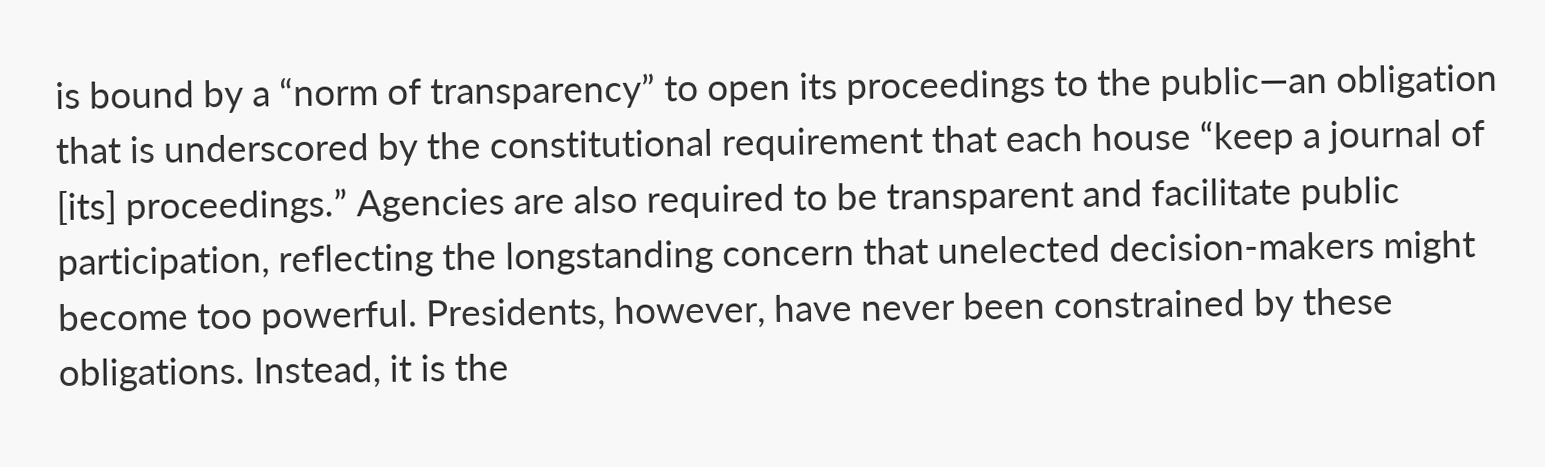is bound by a “norm of transparency” to open its proceedings to the public—an obligation that is underscored by the constitutional requirement that each house “keep a journal of [its] proceedings.” Agencies are also required to be transparent and facilitate public participation, reflecting the longstanding concern that unelected decision-makers might become too powerful. Presidents, however, have never been constrained by these obligations. Instead, it is the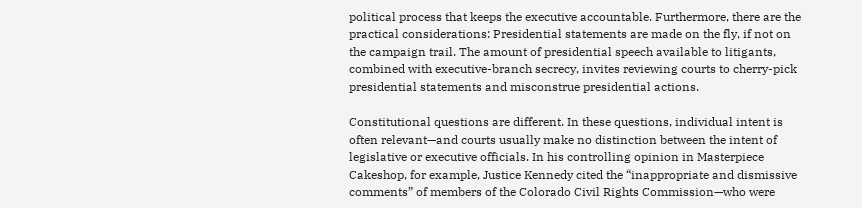political process that keeps the executive accountable. Furthermore, there are the practical considerations: Presidential statements are made on the fly, if not on the campaign trail. The amount of presidential speech available to litigants, combined with executive-branch secrecy, invites reviewing courts to cherry-pick presidential statements and misconstrue presidential actions.

Constitutional questions are different. In these questions, individual intent is often relevant—and courts usually make no distinction between the intent of legislative or executive officials. In his controlling opinion in Masterpiece Cakeshop, for example, Justice Kennedy cited the “inappropriate and dismissive comments” of members of the Colorado Civil Rights Commission—who were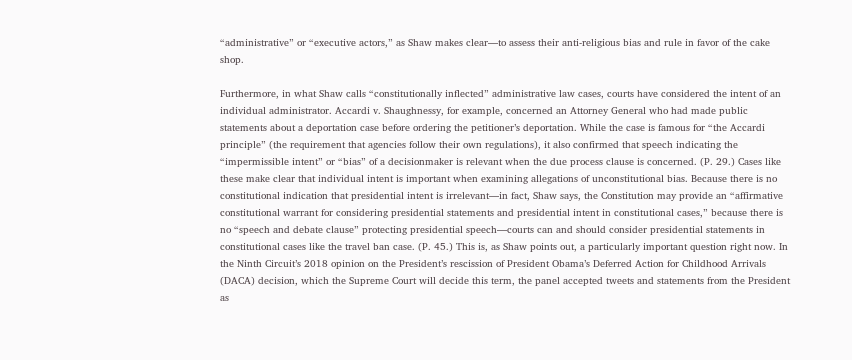“administrative” or “executive actors,” as Shaw makes clear—to assess their anti-religious bias and rule in favor of the cake shop.

Furthermore, in what Shaw calls “constitutionally inflected” administrative law cases, courts have considered the intent of an individual administrator. Accardi v. Shaughnessy, for example, concerned an Attorney General who had made public statements about a deportation case before ordering the petitioner’s deportation. While the case is famous for “the Accardi principle” (the requirement that agencies follow their own regulations), it also confirmed that speech indicating the “impermissible intent” or “bias” of a decisionmaker is relevant when the due process clause is concerned. (P. 29.) Cases like these make clear that individual intent is important when examining allegations of unconstitutional bias. Because there is no constitutional indication that presidential intent is irrelevant—in fact, Shaw says, the Constitution may provide an “affirmative constitutional warrant for considering presidential statements and presidential intent in constitutional cases,” because there is no “speech and debate clause” protecting presidential speech—courts can and should consider presidential statements in constitutional cases like the travel ban case. (P. 45.) This is, as Shaw points out, a particularly important question right now. In the Ninth Circuit’s 2018 opinion on the President’s rescission of President Obama’s Deferred Action for Childhood Arrivals (DACA) decision, which the Supreme Court will decide this term, the panel accepted tweets and statements from the President as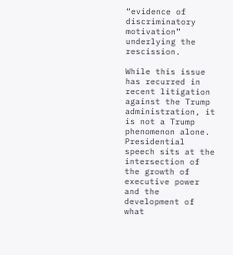“evidence of discriminatory motivation” underlying the rescission.

While this issue has recurred in recent litigation against the Trump administration, it is not a Trump phenomenon alone. Presidential speech sits at the intersection of the growth of executive power and the development of what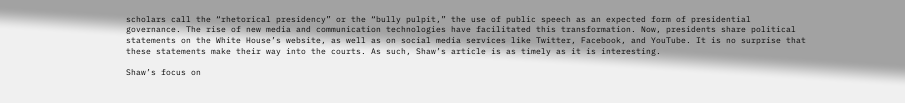scholars call the “rhetorical presidency” or the “bully pulpit,” the use of public speech as an expected form of presidential governance. The rise of new media and communication technologies have facilitated this transformation. Now, presidents share political statements on the White House’s website, as well as on social media services like Twitter, Facebook, and YouTube. It is no surprise that these statements make their way into the courts. As such, Shaw’s article is as timely as it is interesting.

Shaw’s focus on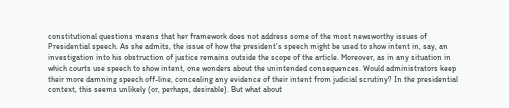constitutional questions means that her framework does not address some of the most newsworthy issues of Presidential speech. As she admits, the issue of how the president’s speech might be used to show intent in, say, an investigation into his obstruction of justice remains outside the scope of the article. Moreover, as in any situation in which courts use speech to show intent, one wonders about the unintended consequences. Would administrators keep their more damning speech off-line, concealing any evidence of their intent from judicial scrutiny? In the presidential context, this seems unlikely (or, perhaps, desirable). But what about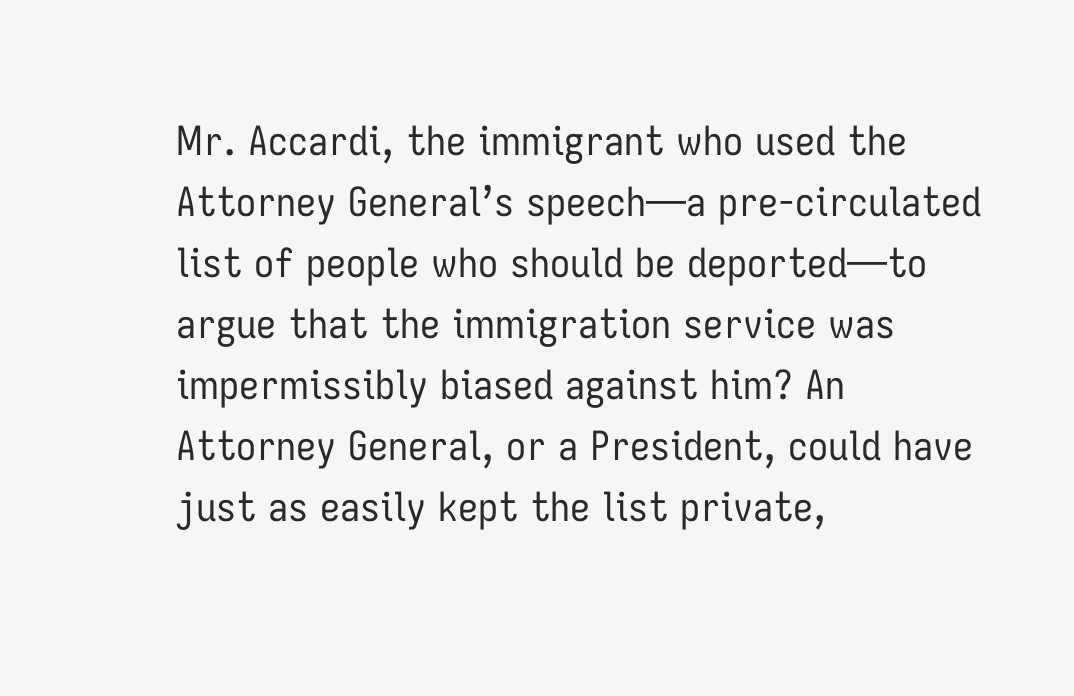Mr. Accardi, the immigrant who used the Attorney General’s speech—a pre-circulated list of people who should be deported—to argue that the immigration service was impermissibly biased against him? An Attorney General, or a President, could have just as easily kept the list private,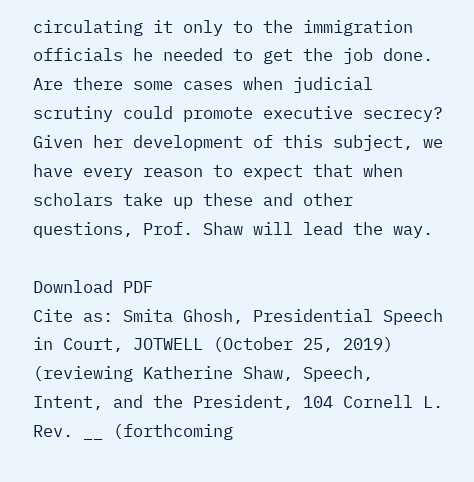circulating it only to the immigration officials he needed to get the job done. Are there some cases when judicial scrutiny could promote executive secrecy? Given her development of this subject, we have every reason to expect that when scholars take up these and other questions, Prof. Shaw will lead the way.

Download PDF
Cite as: Smita Ghosh, Presidential Speech in Court, JOTWELL (October 25, 2019) (reviewing Katherine Shaw, Speech, Intent, and the President, 104 Cornell L. Rev. __ (forthcoming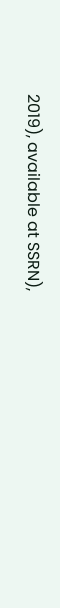2019), available at SSRN),